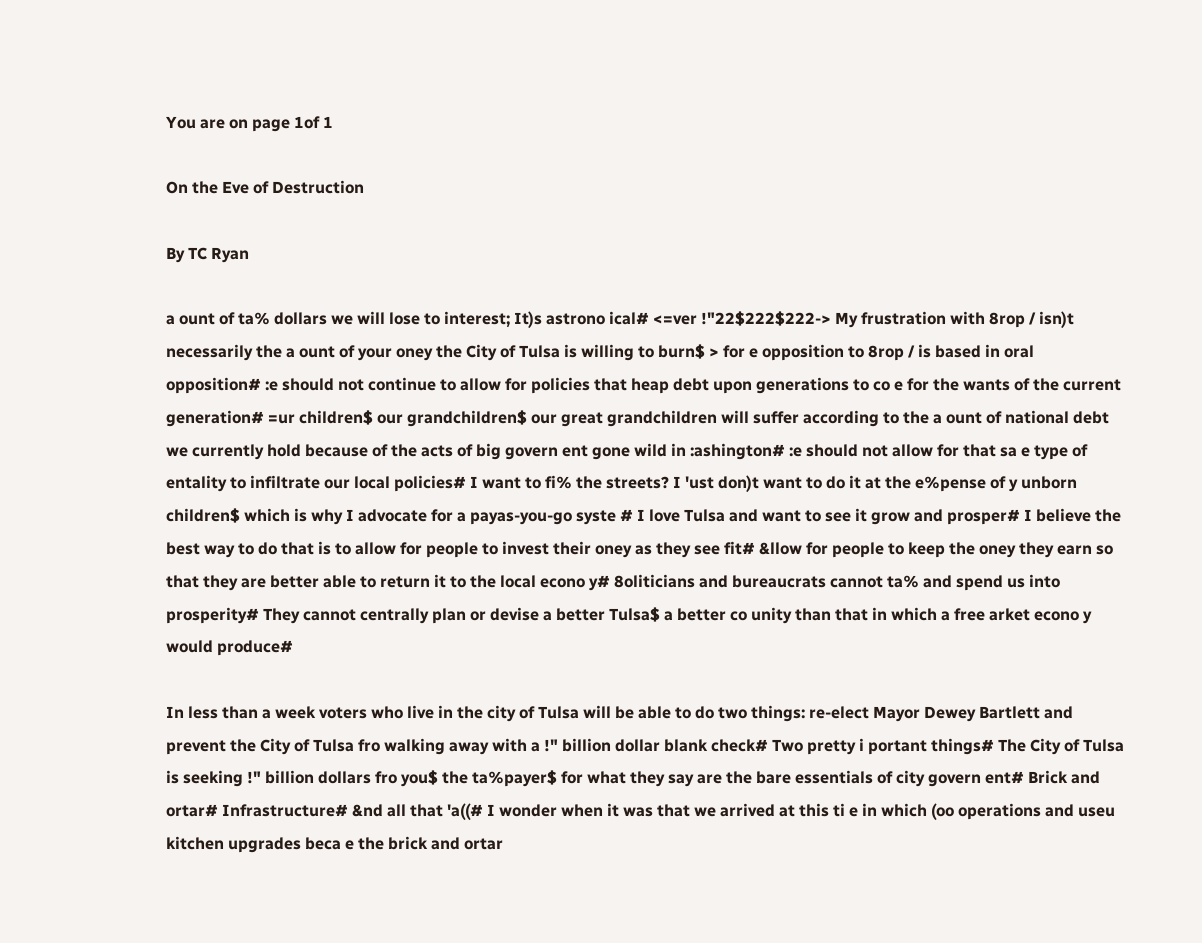You are on page 1of 1

On the Eve of Destruction

By TC Ryan

a ount of ta% dollars we will lose to interest; It)s astrono ical# <=ver !"22$222$222-> My frustration with 8rop / isn)t necessarily the a ount of your oney the City of Tulsa is willing to burn$ > for e opposition to 8rop / is based in oral opposition# :e should not continue to allow for policies that heap debt upon generations to co e for the wants of the current generation# =ur children$ our grandchildren$ our great grandchildren will suffer according to the a ount of national debt we currently hold because of the acts of big govern ent gone wild in :ashington# :e should not allow for that sa e type of entality to infiltrate our local policies# I want to fi% the streets? I 'ust don)t want to do it at the e%pense of y unborn children$ which is why I advocate for a payas-you-go syste # I love Tulsa and want to see it grow and prosper# I believe the best way to do that is to allow for people to invest their oney as they see fit# &llow for people to keep the oney they earn so that they are better able to return it to the local econo y# 8oliticians and bureaucrats cannot ta% and spend us into prosperity# They cannot centrally plan or devise a better Tulsa$ a better co unity than that in which a free arket econo y would produce#

In less than a week voters who live in the city of Tulsa will be able to do two things: re-elect Mayor Dewey Bartlett and prevent the City of Tulsa fro walking away with a !" billion dollar blank check# Two pretty i portant things# The City of Tulsa is seeking !" billion dollars fro you$ the ta%payer$ for what they say are the bare essentials of city govern ent# Brick and ortar# Infrastructure# &nd all that 'a((# I wonder when it was that we arrived at this ti e in which (oo operations and useu kitchen upgrades beca e the brick and ortar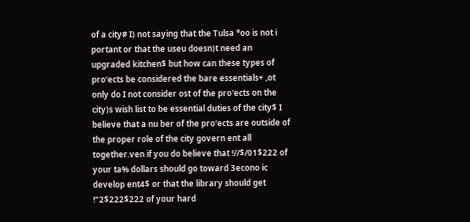of a city# I) not saying that the Tulsa *oo is not i portant or that the useu doesn)t need an upgraded kitchen$ but how can these types of pro'ects be considered the bare essentials+ ,ot only do I not consider ost of the pro'ects on the city)s wish list to be essential duties of the city$ I believe that a nu ber of the pro'ects are outside of the proper role of the city govern ent all together.ven if you do believe that !//$/01$222 of your ta% dollars should go toward 3econo ic develop ent4$ or that the library should get !"2$222$222 of your hard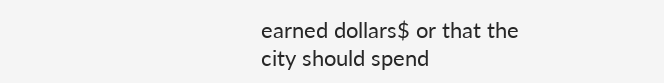earned dollars$ or that the city should spend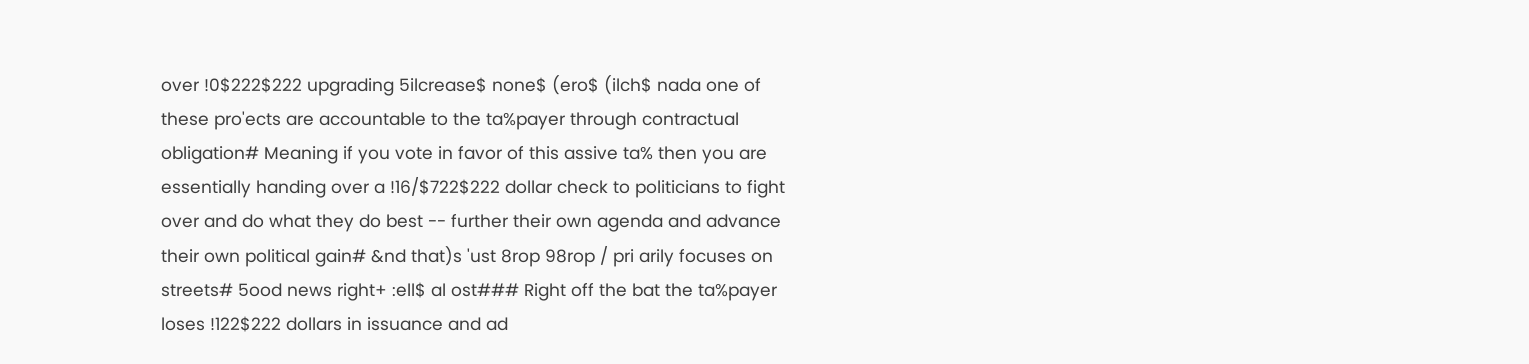over !0$222$222 upgrading 5ilcrease$ none$ (ero$ (ilch$ nada one of these pro'ects are accountable to the ta%payer through contractual obligation# Meaning if you vote in favor of this assive ta% then you are essentially handing over a !16/$722$222 dollar check to politicians to fight over and do what they do best -- further their own agenda and advance their own political gain# &nd that)s 'ust 8rop 98rop / pri arily focuses on streets# 5ood news right+ :ell$ al ost### Right off the bat the ta%payer loses !122$222 dollars in issuance and ad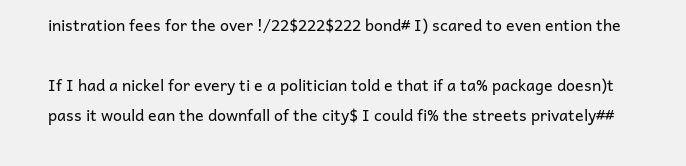inistration fees for the over !/22$222$222 bond# I) scared to even ention the

If I had a nickel for every ti e a politician told e that if a ta% package doesn)t pass it would ean the downfall of the city$ I could fi% the streets privately##